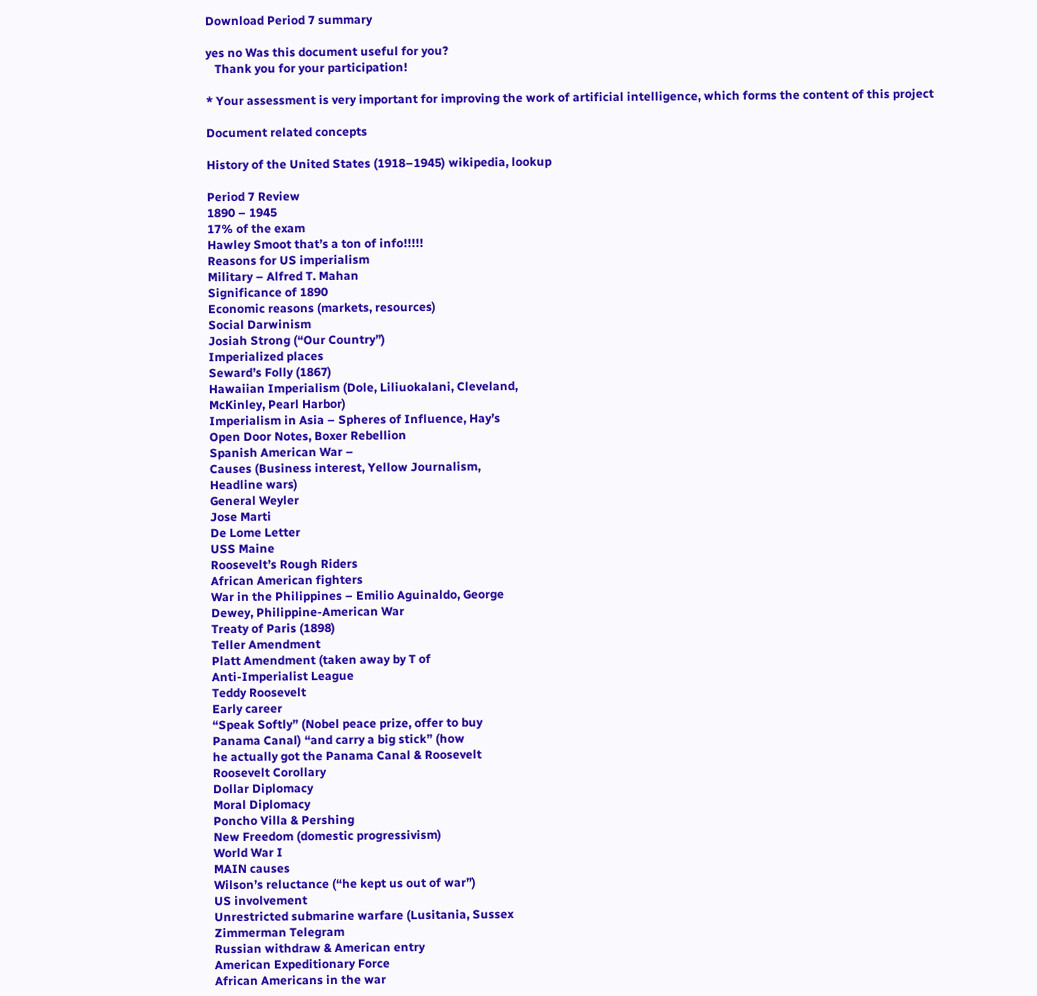Download Period 7 summary

yes no Was this document useful for you?
   Thank you for your participation!

* Your assessment is very important for improving the work of artificial intelligence, which forms the content of this project

Document related concepts

History of the United States (1918–1945) wikipedia, lookup

Period 7 Review
1890 – 1945
17% of the exam
Hawley Smoot that’s a ton of info!!!!!
Reasons for US imperialism
Military – Alfred T. Mahan
Significance of 1890
Economic reasons (markets, resources)
Social Darwinism
Josiah Strong (“Our Country”)
Imperialized places
Seward’s Folly (1867)
Hawaiian Imperialism (Dole, Liliuokalani, Cleveland,
McKinley, Pearl Harbor)
Imperialism in Asia – Spheres of Influence, Hay’s
Open Door Notes, Boxer Rebellion
Spanish American War –
Causes (Business interest, Yellow Journalism,
Headline wars)
General Weyler
Jose Marti
De Lome Letter
USS Maine
Roosevelt’s Rough Riders
African American fighters
War in the Philippines – Emilio Aguinaldo, George
Dewey, Philippine-American War
Treaty of Paris (1898)
Teller Amendment
Platt Amendment (taken away by T of
Anti-Imperialist League
Teddy Roosevelt
Early career
“Speak Softly” (Nobel peace prize, offer to buy
Panama Canal) “and carry a big stick” (how
he actually got the Panama Canal & Roosevelt
Roosevelt Corollary
Dollar Diplomacy
Moral Diplomacy
Poncho Villa & Pershing
New Freedom (domestic progressivism)
World War I
MAIN causes
Wilson’s reluctance (“he kept us out of war”)
US involvement
Unrestricted submarine warfare (Lusitania, Sussex
Zimmerman Telegram
Russian withdraw & American entry
American Expeditionary Force
African Americans in the war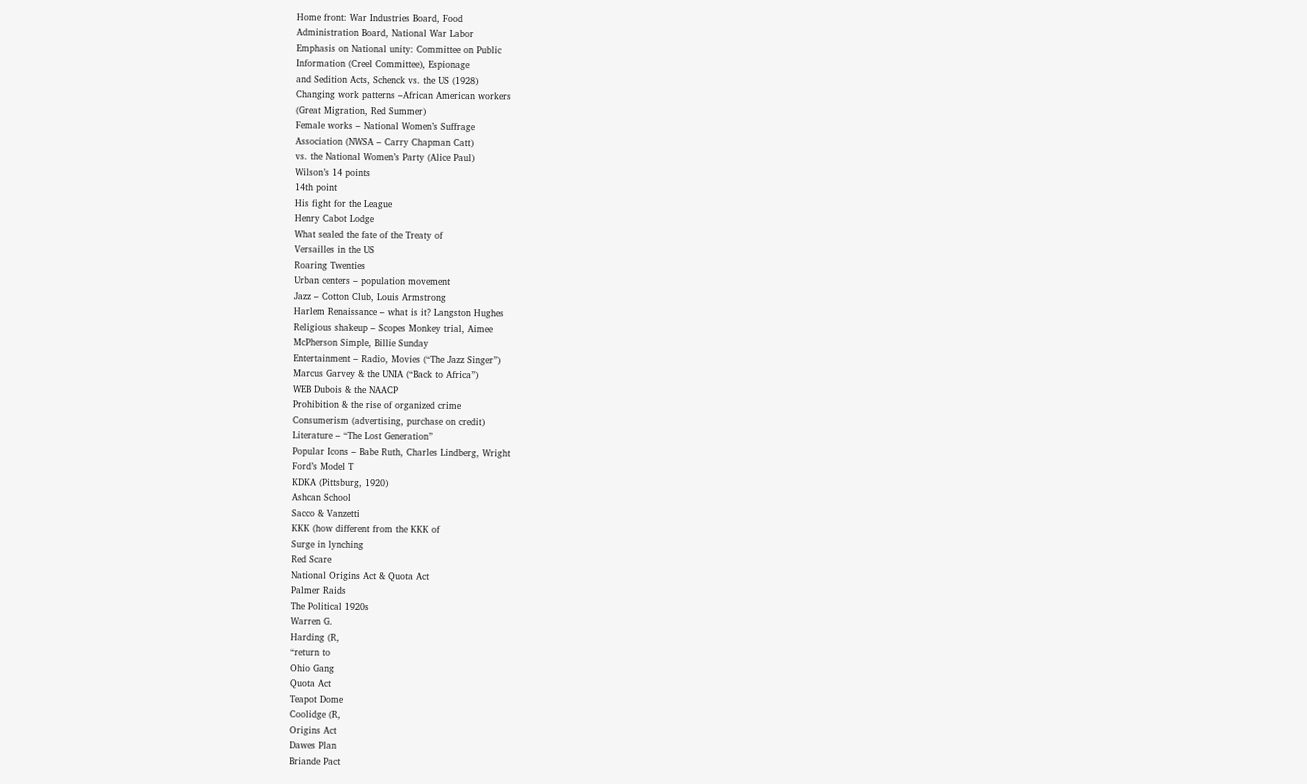Home front: War Industries Board, Food
Administration Board, National War Labor
Emphasis on National unity: Committee on Public
Information (Creel Committee), Espionage
and Sedition Acts, Schenck vs. the US (1928)
Changing work patterns –African American workers
(Great Migration, Red Summer)
Female works – National Women’s Suffrage
Association (NWSA – Carry Chapman Catt)
vs. the National Women’s Party (Alice Paul)
Wilson’s 14 points
14th point
His fight for the League
Henry Cabot Lodge
What sealed the fate of the Treaty of
Versailles in the US
Roaring Twenties
Urban centers – population movement
Jazz – Cotton Club, Louis Armstrong
Harlem Renaissance – what is it? Langston Hughes
Religious shakeup – Scopes Monkey trial, Aimee
McPherson Simple, Billie Sunday
Entertainment – Radio, Movies (“The Jazz Singer”)
Marcus Garvey & the UNIA (“Back to Africa”)
WEB Dubois & the NAACP
Prohibition & the rise of organized crime
Consumerism (advertising, purchase on credit)
Literature – “The Lost Generation”
Popular Icons – Babe Ruth, Charles Lindberg, Wright
Ford’s Model T
KDKA (Pittsburg, 1920)
Ashcan School
Sacco & Vanzetti
KKK (how different from the KKK of
Surge in lynching
Red Scare
National Origins Act & Quota Act
Palmer Raids
The Political 1920s
Warren G.
Harding (R,
“return to
Ohio Gang
Quota Act
Teapot Dome
Coolidge (R,
Origins Act
Dawes Plan
Briande Pact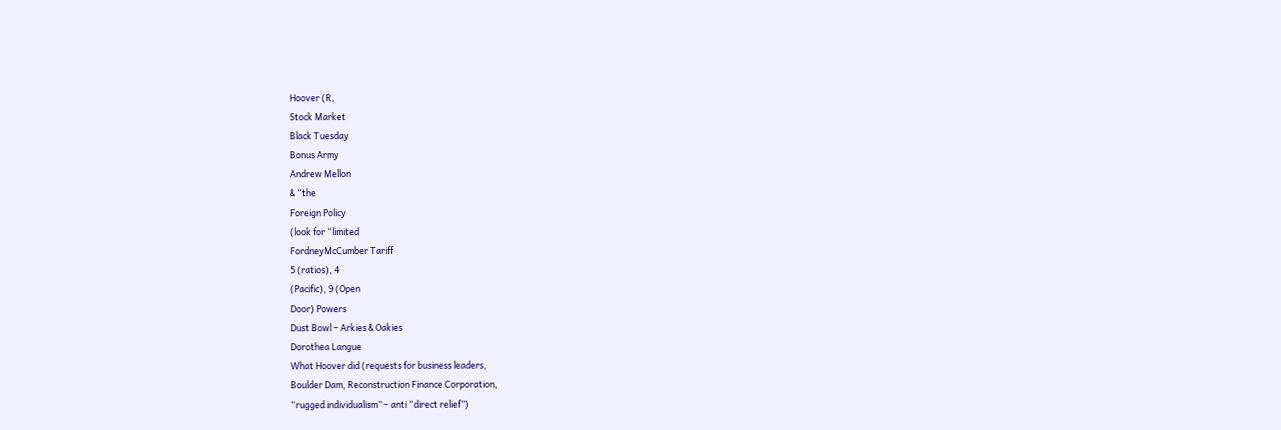Hoover (R,
Stock Market
Black Tuesday
Bonus Army
Andrew Mellon
& “the
Foreign Policy
(look for “limited
FordneyMcCumber Tariff
5 (ratios), 4
(Pacific), 9 (Open
Door) Powers
Dust Bowl – Arkies & Oakies
Dorothea Langue
What Hoover did (requests for business leaders,
Boulder Dam, Reconstruction Finance Corporation,
“rugged individualism” – anti “direct relief”)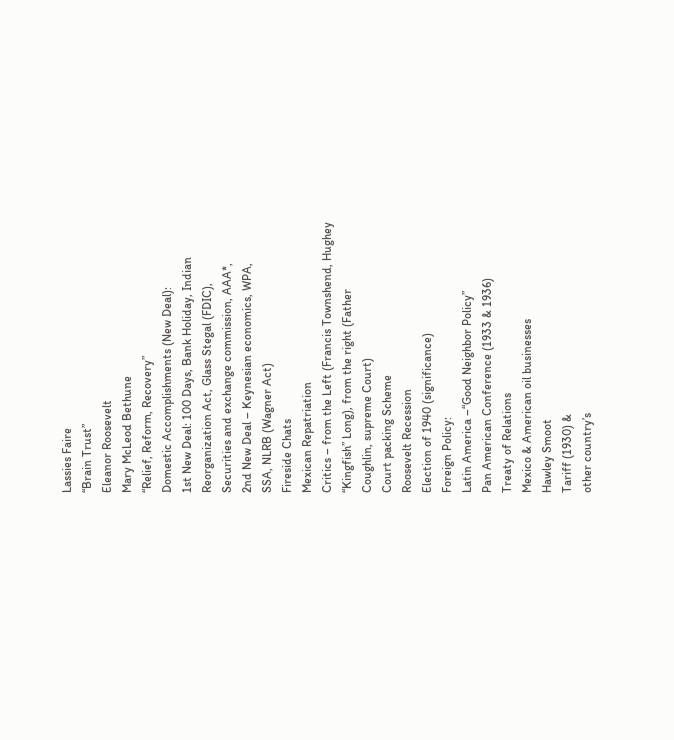Lassies Faire
“Brain Trust”
Eleanor Roosevelt
Mary McLeod Bethune
“Relief, Reform, Recovery”
Domestic Accomplishments (New Deal):
1st New Deal: 100 Days, Bank Holiday, Indian
Reorganization Act, Glass Stegal (FDIC),
Securities and exchange commission, AAA*,
2nd New Deal – Keynesian economics, WPA,
SSA, NLRB (Wagner Act)
Fireside Chats
Mexican Repatriation
Critics – from the Left (Francis Townshend, Hughey
“Kingfish” Long), from the right (Father
Coughlin, supreme Court)
Court packing Scheme
Roosevelt Recession
Election of 1940 (significance)
Foreign Policy:
Latin America –“Good Neighbor Policy”
Pan American Conference (1933 & 1936)
Treaty of Relations
Mexico & American oil businesses
Hawley Smoot
Tariff (1930) &
other country’s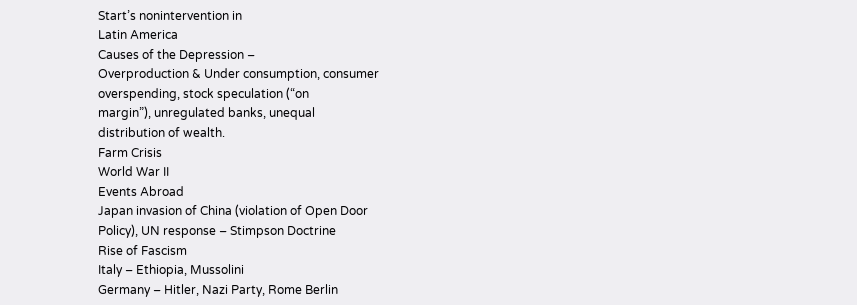Start’s nonintervention in
Latin America
Causes of the Depression –
Overproduction & Under consumption, consumer
overspending, stock speculation (“on
margin”), unregulated banks, unequal
distribution of wealth.
Farm Crisis
World War II
Events Abroad
Japan invasion of China (violation of Open Door
Policy), UN response – Stimpson Doctrine
Rise of Fascism
Italy – Ethiopia, Mussolini
Germany – Hitler, Nazi Party, Rome Berlin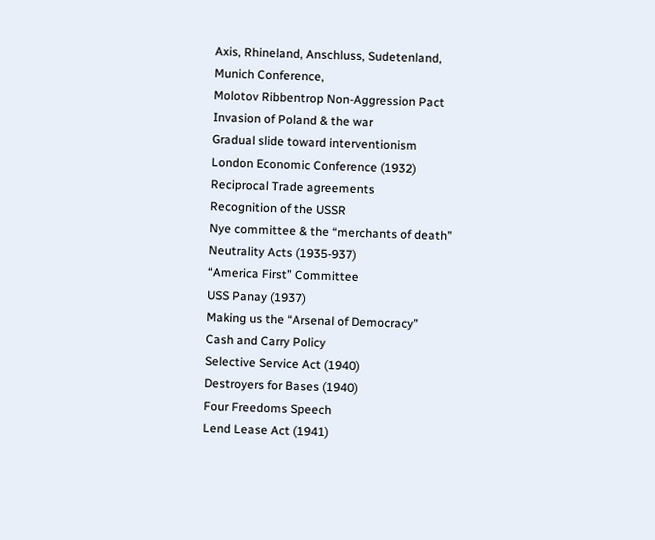Axis, Rhineland, Anschluss, Sudetenland,
Munich Conference,
Molotov Ribbentrop Non-Aggression Pact
Invasion of Poland & the war
Gradual slide toward interventionism
London Economic Conference (1932)
Reciprocal Trade agreements
Recognition of the USSR
Nye committee & the “merchants of death”
Neutrality Acts (1935-937)
“America First” Committee
USS Panay (1937)
Making us the “Arsenal of Democracy”
Cash and Carry Policy
Selective Service Act (1940)
Destroyers for Bases (1940)
Four Freedoms Speech
Lend Lease Act (1941)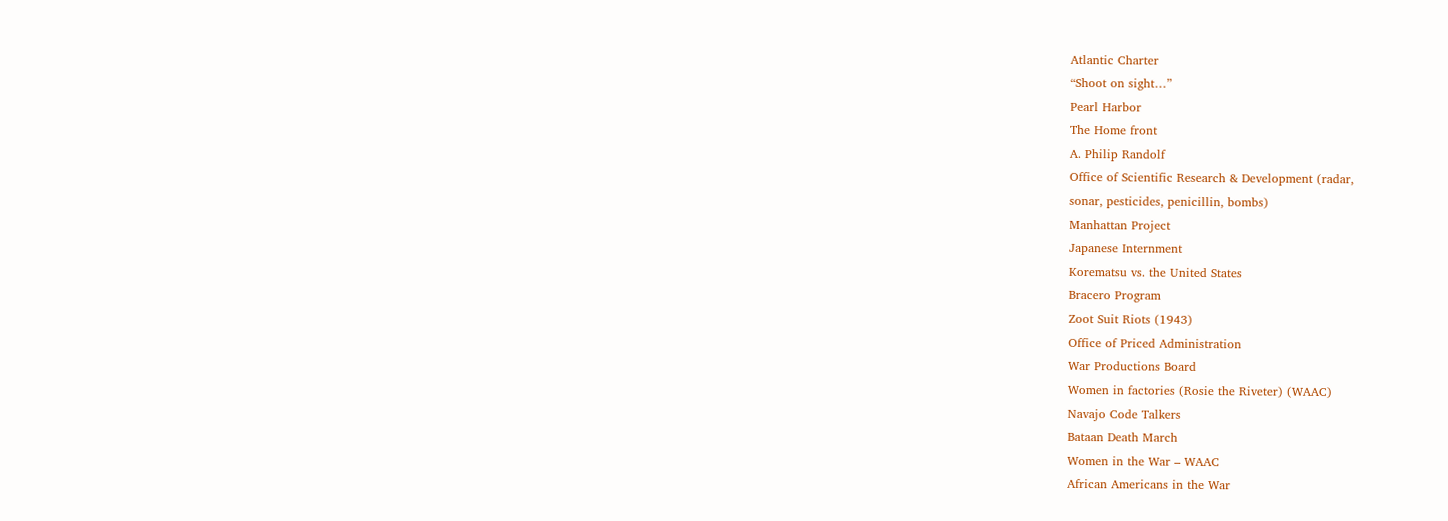Atlantic Charter
“Shoot on sight…”
Pearl Harbor
The Home front
A. Philip Randolf
Office of Scientific Research & Development (radar,
sonar, pesticides, penicillin, bombs)
Manhattan Project
Japanese Internment
Korematsu vs. the United States
Bracero Program
Zoot Suit Riots (1943)
Office of Priced Administration
War Productions Board
Women in factories (Rosie the Riveter) (WAAC)
Navajo Code Talkers
Bataan Death March
Women in the War – WAAC
African Americans in the War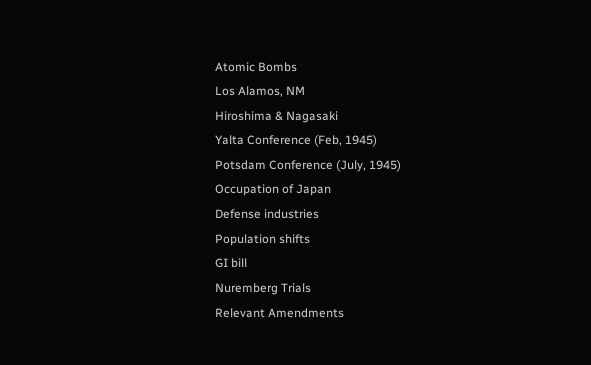Atomic Bombs
Los Alamos, NM
Hiroshima & Nagasaki
Yalta Conference (Feb, 1945)
Potsdam Conference (July, 1945)
Occupation of Japan
Defense industries
Population shifts
GI bill
Nuremberg Trials
Relevant Amendments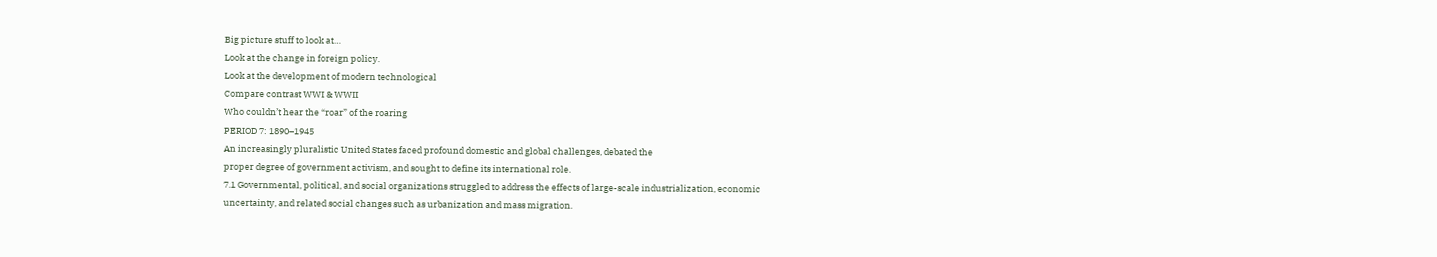Big picture stuff to look at…
Look at the change in foreign policy.
Look at the development of modern technological
Compare contrast WWI & WWII
Who couldn’t hear the “roar” of the roaring
PERIOD 7: 1890–1945
An increasingly pluralistic United States faced profound domestic and global challenges, debated the
proper degree of government activism, and sought to define its international role.
7.1 Governmental, political, and social organizations struggled to address the effects of large-scale industrialization, economic
uncertainty, and related social changes such as urbanization and mass migration.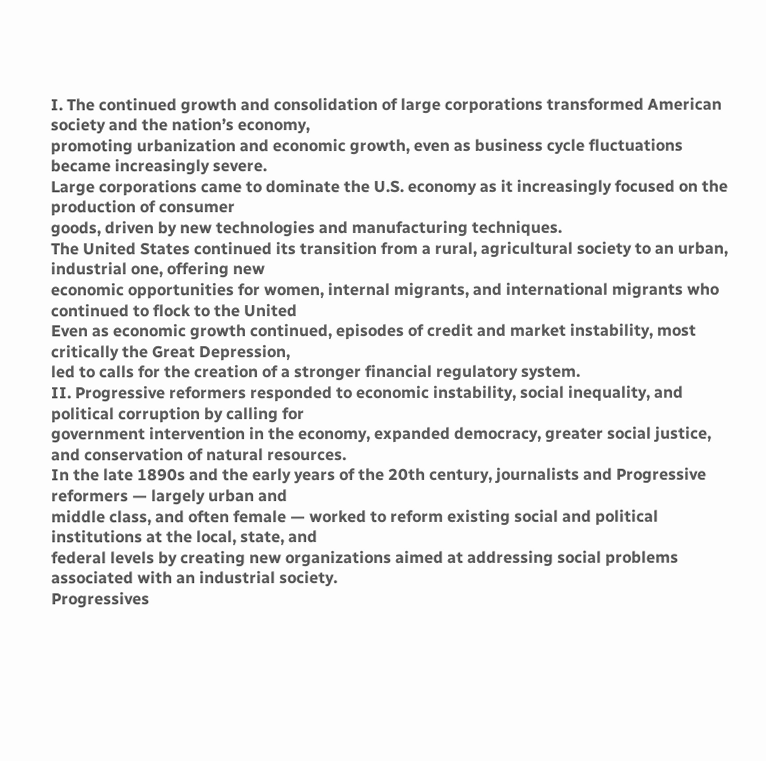I. The continued growth and consolidation of large corporations transformed American society and the nation’s economy,
promoting urbanization and economic growth, even as business cycle fluctuations became increasingly severe.
Large corporations came to dominate the U.S. economy as it increasingly focused on the production of consumer
goods, driven by new technologies and manufacturing techniques.
The United States continued its transition from a rural, agricultural society to an urban, industrial one, offering new
economic opportunities for women, internal migrants, and international migrants who continued to flock to the United
Even as economic growth continued, episodes of credit and market instability, most critically the Great Depression,
led to calls for the creation of a stronger financial regulatory system.
II. Progressive reformers responded to economic instability, social inequality, and political corruption by calling for
government intervention in the economy, expanded democracy, greater social justice, and conservation of natural resources.
In the late 1890s and the early years of the 20th century, journalists and Progressive reformers — largely urban and
middle class, and often female — worked to reform existing social and political institutions at the local, state, and
federal levels by creating new organizations aimed at addressing social problems associated with an industrial society.
Progressives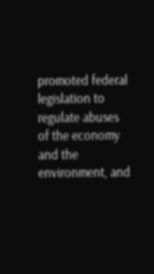promoted federal legislation to regulate abuses of the economy and the environment, and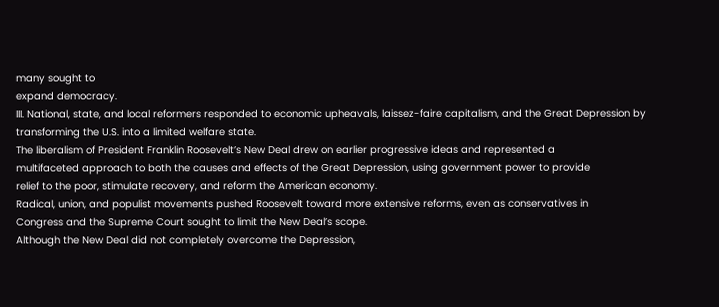many sought to
expand democracy.
III. National, state, and local reformers responded to economic upheavals, laissez-faire capitalism, and the Great Depression by
transforming the U.S. into a limited welfare state.
The liberalism of President Franklin Roosevelt’s New Deal drew on earlier progressive ideas and represented a
multifaceted approach to both the causes and effects of the Great Depression, using government power to provide
relief to the poor, stimulate recovery, and reform the American economy.
Radical, union, and populist movements pushed Roosevelt toward more extensive reforms, even as conservatives in
Congress and the Supreme Court sought to limit the New Deal’s scope.
Although the New Deal did not completely overcome the Depression,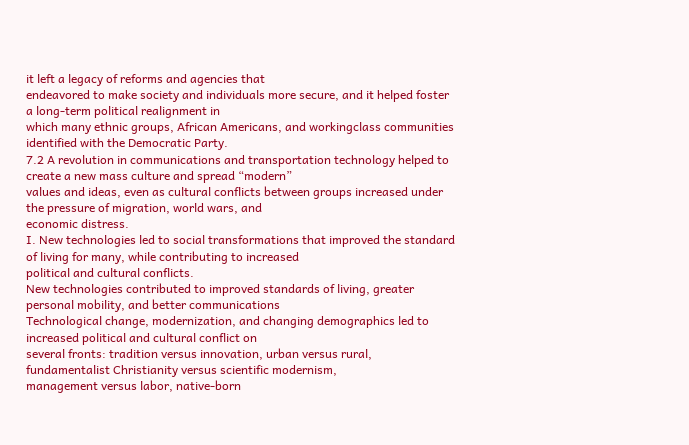it left a legacy of reforms and agencies that
endeavored to make society and individuals more secure, and it helped foster a long-term political realignment in
which many ethnic groups, African Americans, and workingclass communities identified with the Democratic Party.
7.2 A revolution in communications and transportation technology helped to create a new mass culture and spread “modern”
values and ideas, even as cultural conflicts between groups increased under the pressure of migration, world wars, and
economic distress.
I. New technologies led to social transformations that improved the standard of living for many, while contributing to increased
political and cultural conflicts.
New technologies contributed to improved standards of living, greater personal mobility, and better communications
Technological change, modernization, and changing demographics led to increased political and cultural conflict on
several fronts: tradition versus innovation, urban versus rural, fundamentalist Christianity versus scientific modernism,
management versus labor, native-born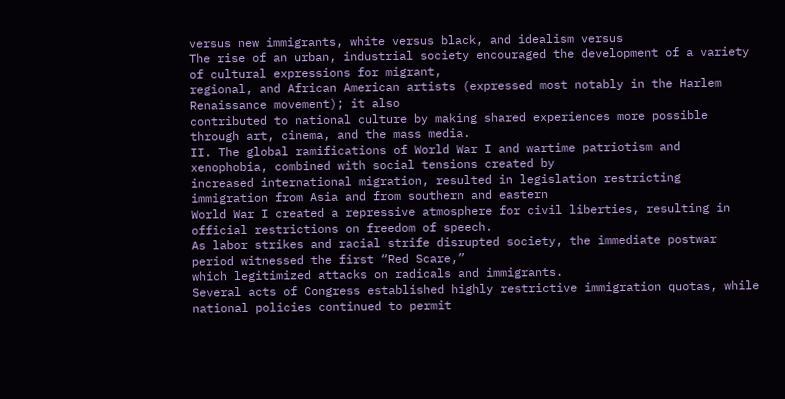versus new immigrants, white versus black, and idealism versus
The rise of an urban, industrial society encouraged the development of a variety of cultural expressions for migrant,
regional, and African American artists (expressed most notably in the Harlem Renaissance movement); it also
contributed to national culture by making shared experiences more possible through art, cinema, and the mass media.
II. The global ramifications of World War I and wartime patriotism and xenophobia, combined with social tensions created by
increased international migration, resulted in legislation restricting immigration from Asia and from southern and eastern
World War I created a repressive atmosphere for civil liberties, resulting in official restrictions on freedom of speech.
As labor strikes and racial strife disrupted society, the immediate postwar period witnessed the first “Red Scare,”
which legitimized attacks on radicals and immigrants.
Several acts of Congress established highly restrictive immigration quotas, while national policies continued to permit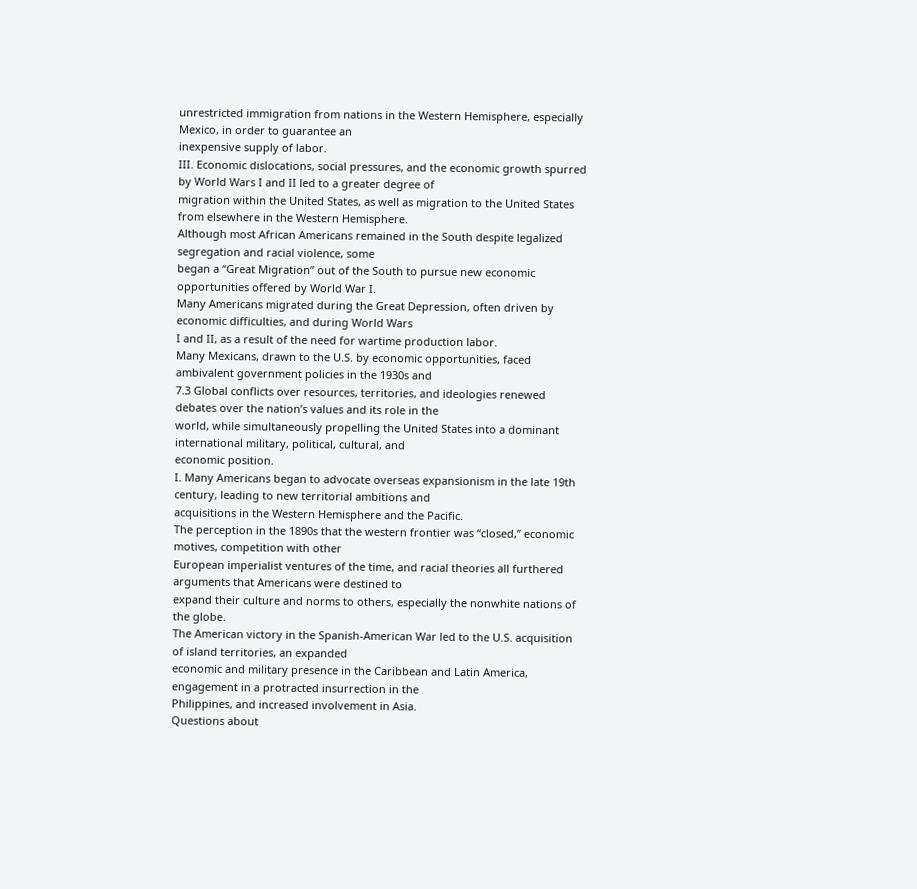unrestricted immigration from nations in the Western Hemisphere, especially Mexico, in order to guarantee an
inexpensive supply of labor.
III. Economic dislocations, social pressures, and the economic growth spurred by World Wars I and II led to a greater degree of
migration within the United States, as well as migration to the United States from elsewhere in the Western Hemisphere.
Although most African Americans remained in the South despite legalized segregation and racial violence, some
began a “Great Migration” out of the South to pursue new economic opportunities offered by World War I.
Many Americans migrated during the Great Depression, often driven by economic difficulties, and during World Wars
I and II, as a result of the need for wartime production labor.
Many Mexicans, drawn to the U.S. by economic opportunities, faced ambivalent government policies in the 1930s and
7.3 Global conflicts over resources, territories, and ideologies renewed debates over the nation’s values and its role in the
world, while simultaneously propelling the United States into a dominant international military, political, cultural, and
economic position.
I. Many Americans began to advocate overseas expansionism in the late 19th century, leading to new territorial ambitions and
acquisitions in the Western Hemisphere and the Pacific.
The perception in the 1890s that the western frontier was “closed,” economic motives, competition with other
European imperialist ventures of the time, and racial theories all furthered arguments that Americans were destined to
expand their culture and norms to others, especially the nonwhite nations of the globe.
The American victory in the Spanish-American War led to the U.S. acquisition of island territories, an expanded
economic and military presence in the Caribbean and Latin America, engagement in a protracted insurrection in the
Philippines, and increased involvement in Asia.
Questions about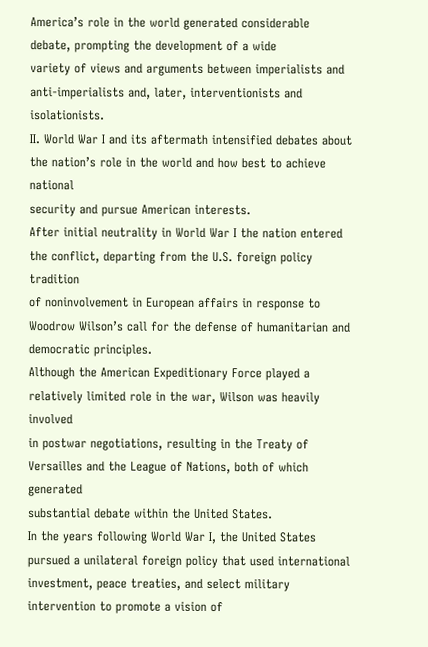America’s role in the world generated considerable debate, prompting the development of a wide
variety of views and arguments between imperialists and anti-imperialists and, later, interventionists and isolationists.
II. World War I and its aftermath intensified debates about the nation’s role in the world and how best to achieve national
security and pursue American interests.
After initial neutrality in World War I the nation entered the conflict, departing from the U.S. foreign policy tradition
of noninvolvement in European affairs in response to Woodrow Wilson’s call for the defense of humanitarian and
democratic principles.
Although the American Expeditionary Force played a relatively limited role in the war, Wilson was heavily involved
in postwar negotiations, resulting in the Treaty of Versailles and the League of Nations, both of which generated
substantial debate within the United States.
In the years following World War I, the United States pursued a unilateral foreign policy that used international
investment, peace treaties, and select military intervention to promote a vision of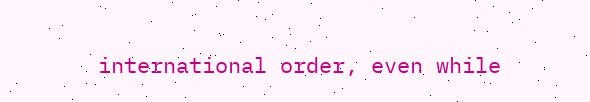international order, even while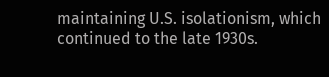maintaining U.S. isolationism, which continued to the late 1930s.